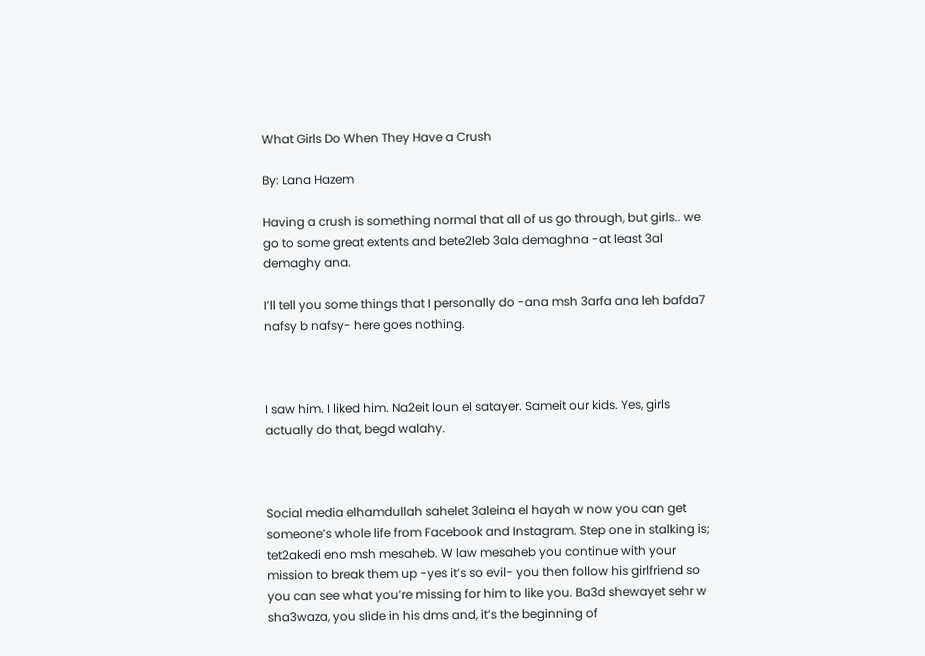What Girls Do When They Have a Crush

By: Lana Hazem

Having a crush is something normal that all of us go through, but girls.. we go to some great extents and bete2leb 3ala demaghna -at least 3al demaghy ana.

I’ll tell you some things that I personally do -ana msh 3arfa ana leh bafda7 nafsy b nafsy- here goes nothing.



I saw him. I liked him. Na2eit loun el satayer. Sameit our kids. Yes, girls actually do that, begd walahy.



Social media elhamdullah sahelet 3aleina el hayah w now you can get someone’s whole life from Facebook and Instagram. Step one in stalking is; tet2akedi eno msh mesaheb. W law mesaheb you continue with your mission to break them up -yes it’s so evil- you then follow his girlfriend so you can see what you’re missing for him to like you. Ba3d shewayet sehr w sha3waza, you slide in his dms and, it’s the beginning of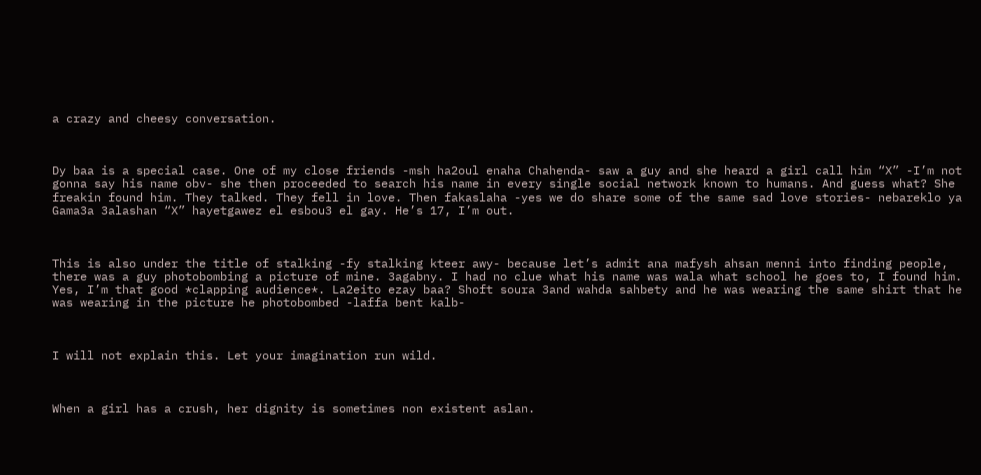a crazy and cheesy conversation.



Dy baa is a special case. One of my close friends -msh ha2oul enaha Chahenda- saw a guy and she heard a girl call him “X” -I’m not gonna say his name obv- she then proceeded to search his name in every single social network known to humans. And guess what? She freakin found him. They talked. They fell in love. Then fakaslaha -yes we do share some of the same sad love stories- nebareklo ya Gama3a 3alashan “X” hayetgawez el esbou3 el gay. He’s 17, I’m out.



This is also under the title of stalking -fy stalking kteer awy- because let’s admit ana mafysh ahsan menni into finding people, there was a guy photobombing a picture of mine. 3agabny. I had no clue what his name was wala what school he goes to, I found him. Yes, I’m that good *clapping audience*. La2eito ezay baa? Shoft soura 3and wahda sahbety and he was wearing the same shirt that he was wearing in the picture he photobombed -laffa bent kalb-



I will not explain this. Let your imagination run wild.



When a girl has a crush, her dignity is sometimes non existent aslan.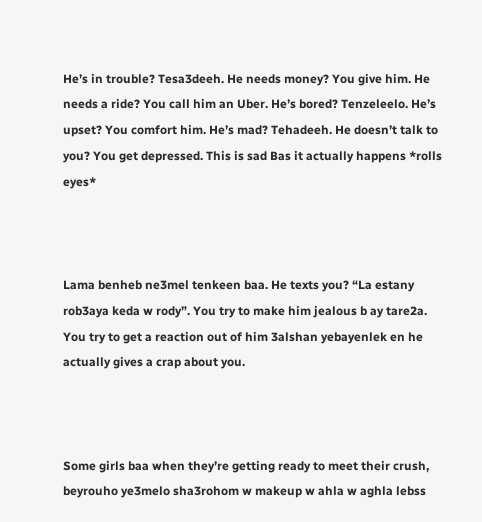He’s in trouble? Tesa3deeh. He needs money? You give him. He needs a ride? You call him an Uber. He’s bored? Tenzeleelo. He’s upset? You comfort him. He’s mad? Tehadeeh. He doesn’t talk to you? You get depressed. This is sad Bas it actually happens *rolls eyes*



Lama benheb ne3mel tenkeen baa. He texts you? “La estany rob3aya keda w rody”. You try to make him jealous b ay tare2a. You try to get a reaction out of him 3alshan yebayenlek en he actually gives a crap about you.



Some girls baa when they’re getting ready to meet their crush, beyrouho ye3melo sha3rohom w makeup w ahla w aghla lebss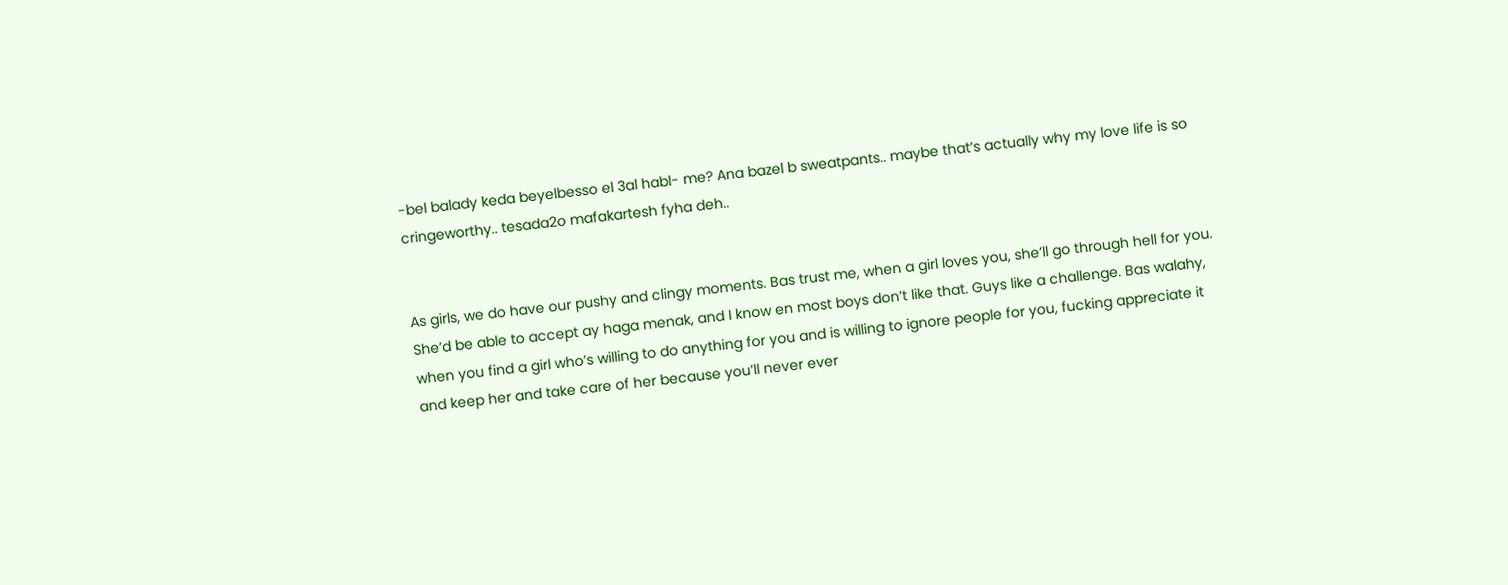-bel balady keda beyelbesso el 3al habl- me? Ana bazel b sweatpants.. maybe that’s actually why my love life is so cringeworthy.. tesada2o mafakartesh fyha deh..


As girls, we do have our pushy and clingy moments. Bas trust me, when a girl loves you, she’ll go through hell for you. She’d be able to accept ay haga menak, and I know en most boys don’t like that. Guys like a challenge. Bas walahy, when you find a girl who’s willing to do anything for you and is willing to ignore people for you, fucking appreciate it and keep her and take care of her because you’ll never ever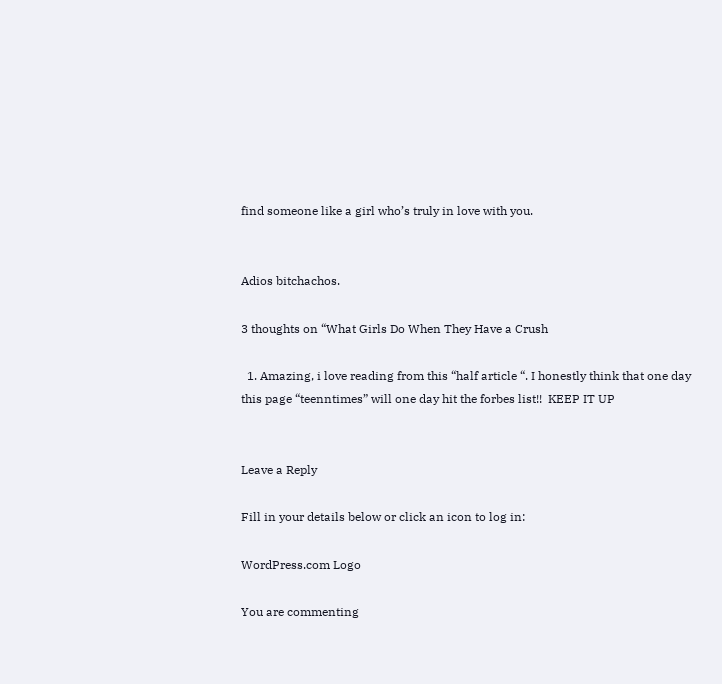find someone like a girl who’s truly in love with you.


Adios bitchachos.

3 thoughts on “What Girls Do When They Have a Crush

  1. Amazing, i love reading from this “half article “. I honestly think that one day this page “teenntimes” will one day hit the forbes list!!  KEEP IT UP


Leave a Reply

Fill in your details below or click an icon to log in:

WordPress.com Logo

You are commenting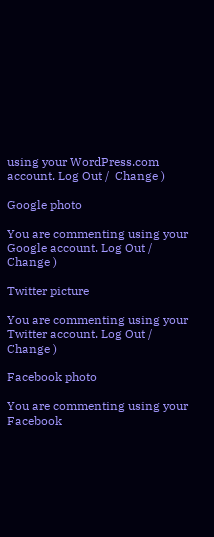using your WordPress.com account. Log Out /  Change )

Google photo

You are commenting using your Google account. Log Out /  Change )

Twitter picture

You are commenting using your Twitter account. Log Out /  Change )

Facebook photo

You are commenting using your Facebook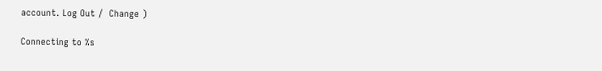account. Log Out /  Change )

Connecting to %s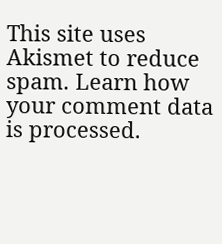This site uses Akismet to reduce spam. Learn how your comment data is processed.